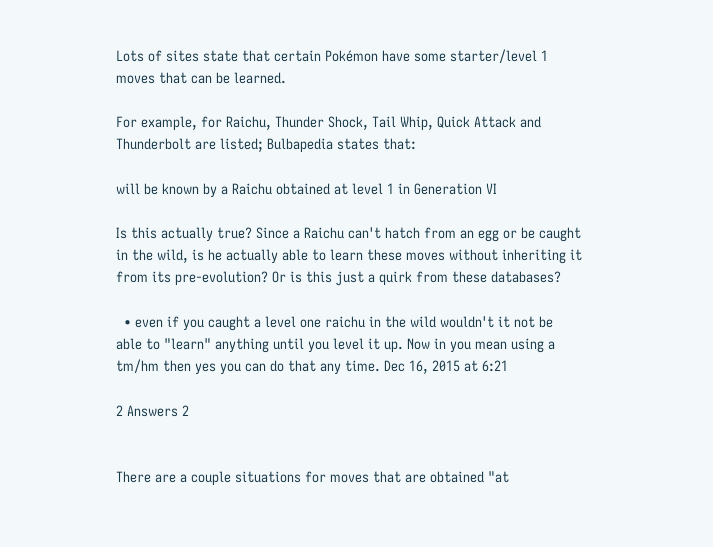Lots of sites state that certain Pokémon have some starter/level 1 moves that can be learned.

For example, for Raichu, Thunder Shock, Tail Whip, Quick Attack and Thunderbolt are listed; Bulbapedia states that:

will be known by a Raichu obtained at level 1 in Generation VI

Is this actually true? Since a Raichu can't hatch from an egg or be caught in the wild, is he actually able to learn these moves without inheriting it from its pre-evolution? Or is this just a quirk from these databases?

  • even if you caught a level one raichu in the wild wouldn't it not be able to "learn" anything until you level it up. Now in you mean using a tm/hm then yes you can do that any time. Dec 16, 2015 at 6:21

2 Answers 2


There are a couple situations for moves that are obtained "at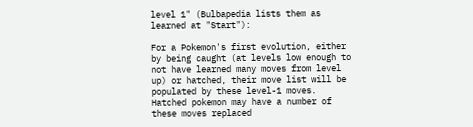level 1" (Bulbapedia lists them as learned at "Start"):

For a Pokemon's first evolution, either by being caught (at levels low enough to not have learned many moves from level up) or hatched, their move list will be populated by these level-1 moves. Hatched pokemon may have a number of these moves replaced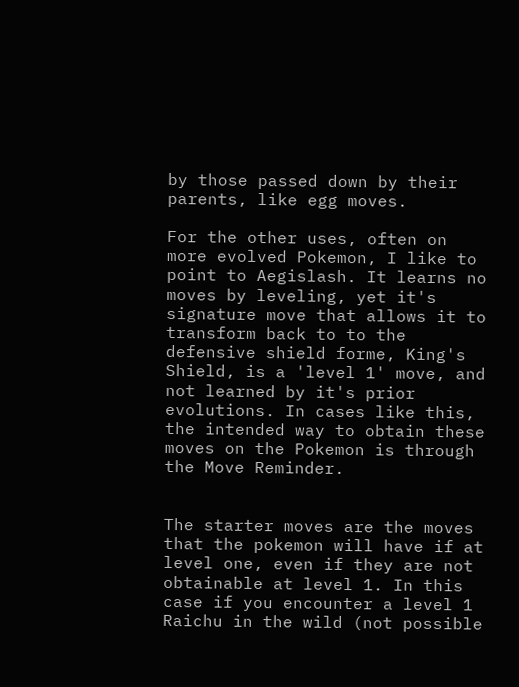by those passed down by their parents, like egg moves.

For the other uses, often on more evolved Pokemon, I like to point to Aegislash. It learns no moves by leveling, yet it's signature move that allows it to transform back to to the defensive shield forme, King's Shield, is a 'level 1' move, and not learned by it's prior evolutions. In cases like this, the intended way to obtain these moves on the Pokemon is through the Move Reminder.


The starter moves are the moves that the pokemon will have if at level one, even if they are not obtainable at level 1. In this case if you encounter a level 1 Raichu in the wild (not possible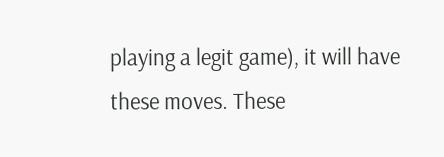playing a legit game), it will have these moves. These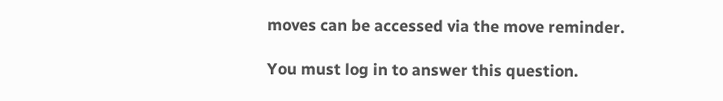moves can be accessed via the move reminder.

You must log in to answer this question.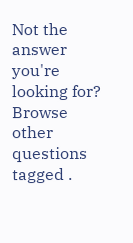Not the answer you're looking for? Browse other questions tagged .